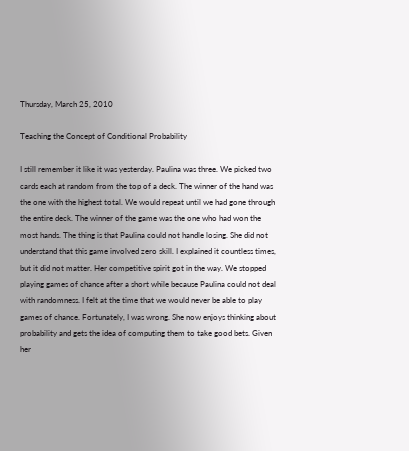Thursday, March 25, 2010

Teaching the Concept of Conditional Probability

I still remember it like it was yesterday. Paulina was three. We picked two cards each at random from the top of a deck. The winner of the hand was the one with the highest total. We would repeat until we had gone through the entire deck. The winner of the game was the one who had won the most hands. The thing is that Paulina could not handle losing. She did not understand that this game involved zero skill. I explained it countless times, but it did not matter. Her competitive spirit got in the way. We stopped playing games of chance after a short while because Paulina could not deal with randomness. I felt at the time that we would never be able to play games of chance. Fortunately, I was wrong. She now enjoys thinking about probability and gets the idea of computing them to take good bets. Given her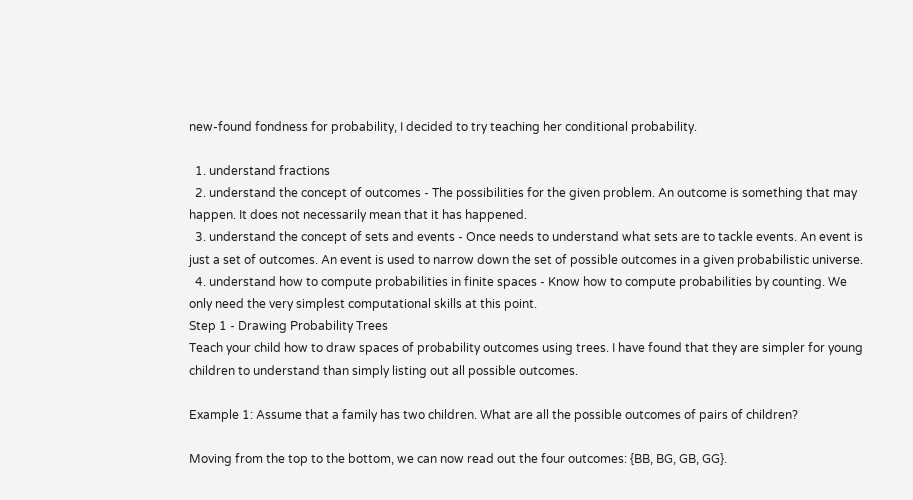new-found fondness for probability, I decided to try teaching her conditional probability.

  1. understand fractions
  2. understand the concept of outcomes - The possibilities for the given problem. An outcome is something that may happen. It does not necessarily mean that it has happened.
  3. understand the concept of sets and events - Once needs to understand what sets are to tackle events. An event is just a set of outcomes. An event is used to narrow down the set of possible outcomes in a given probabilistic universe.
  4. understand how to compute probabilities in finite spaces - Know how to compute probabilities by counting. We only need the very simplest computational skills at this point.
Step 1 - Drawing Probability Trees
Teach your child how to draw spaces of probability outcomes using trees. I have found that they are simpler for young children to understand than simply listing out all possible outcomes.

Example 1: Assume that a family has two children. What are all the possible outcomes of pairs of children?

Moving from the top to the bottom, we can now read out the four outcomes: {BB, BG, GB, GG}.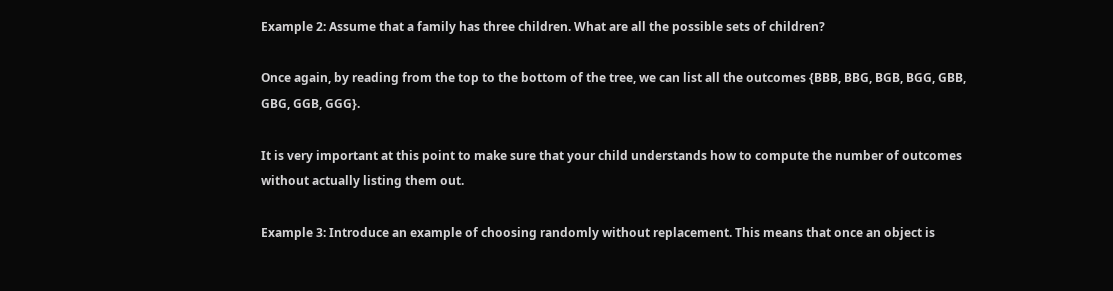Example 2: Assume that a family has three children. What are all the possible sets of children?

Once again, by reading from the top to the bottom of the tree, we can list all the outcomes {BBB, BBG, BGB, BGG, GBB, GBG, GGB, GGG}.

It is very important at this point to make sure that your child understands how to compute the number of outcomes without actually listing them out.

Example 3: Introduce an example of choosing randomly without replacement. This means that once an object is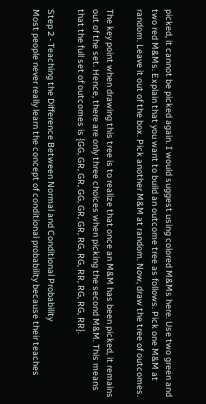picked, it cannot be picked again. I would suggest using colored M&Ms here. Use two green and two red M&Ms. Explain that you want to build an outcome tree as follows. Pick one M&M at random. Leave it out of the box. Pick another M&M at random. Now, draw the tree of outcomes.

The key point when drawing this tree is to realize that once an M&M has been picked, it remains out of the set. Hence, there are only three choices when picking the second M&M. This means that the full set of outcomes is {GG, GR, GR, GG, GR, GR, RG, RG, RR, RG, RG, RR}.

Step 2 - Teaching the Difference Between Normal and Conditional Probability
Most people never really learn the concept of conditional probability because their teaches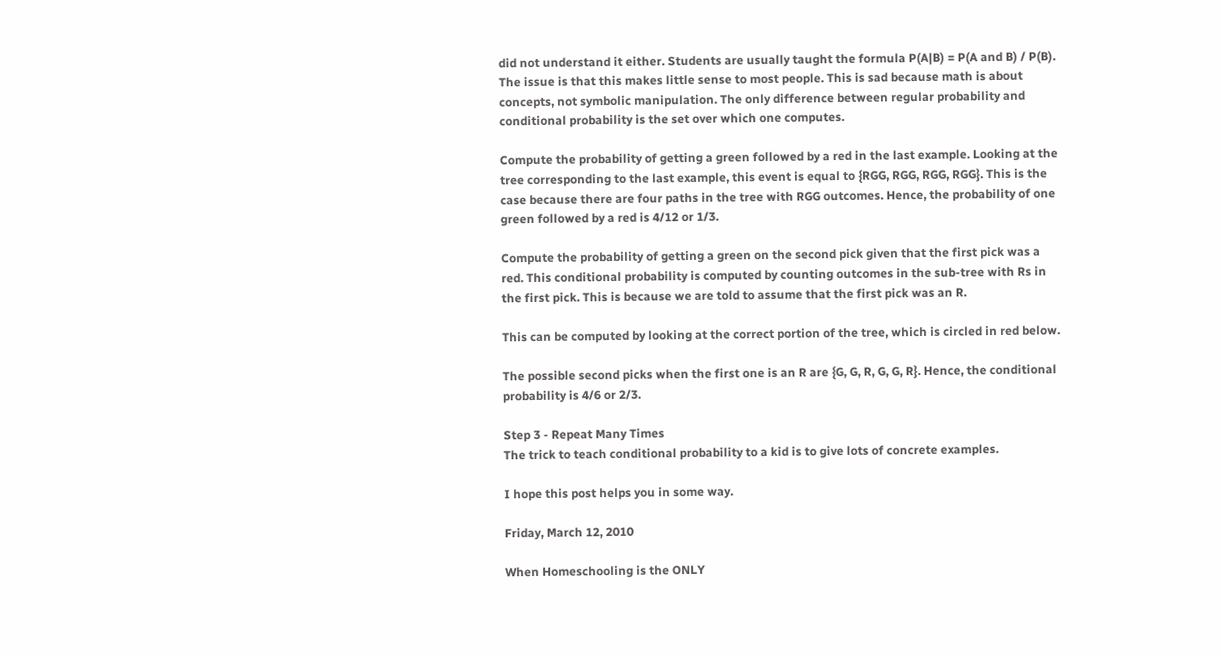did not understand it either. Students are usually taught the formula P(A|B) = P(A and B) / P(B). The issue is that this makes little sense to most people. This is sad because math is about concepts, not symbolic manipulation. The only difference between regular probability and conditional probability is the set over which one computes.

Compute the probability of getting a green followed by a red in the last example. Looking at the tree corresponding to the last example, this event is equal to {RGG, RGG, RGG, RGG}. This is the case because there are four paths in the tree with RGG outcomes. Hence, the probability of one green followed by a red is 4/12 or 1/3.

Compute the probability of getting a green on the second pick given that the first pick was a red. This conditional probability is computed by counting outcomes in the sub-tree with Rs in the first pick. This is because we are told to assume that the first pick was an R.

This can be computed by looking at the correct portion of the tree, which is circled in red below.

The possible second picks when the first one is an R are {G, G, R, G, G, R}. Hence, the conditional probability is 4/6 or 2/3.

Step 3 - Repeat Many Times
The trick to teach conditional probability to a kid is to give lots of concrete examples.

I hope this post helps you in some way.

Friday, March 12, 2010

When Homeschooling is the ONLY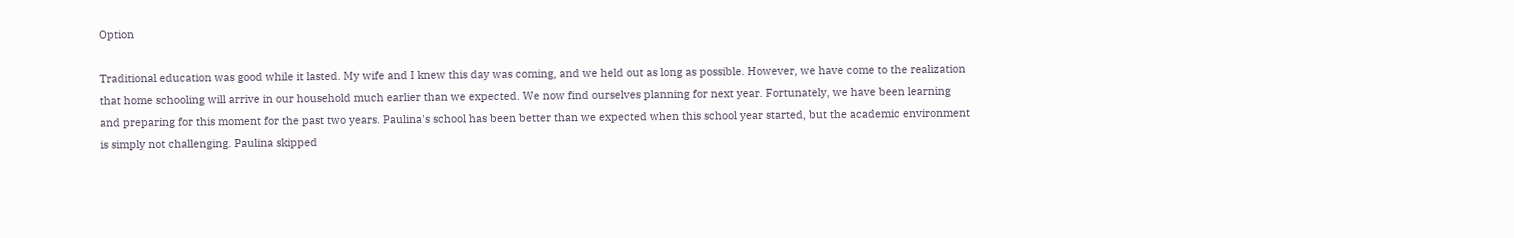Option

Traditional education was good while it lasted. My wife and I knew this day was coming, and we held out as long as possible. However, we have come to the realization that home schooling will arrive in our household much earlier than we expected. We now find ourselves planning for next year. Fortunately, we have been learning and preparing for this moment for the past two years. Paulina's school has been better than we expected when this school year started, but the academic environment is simply not challenging. Paulina skipped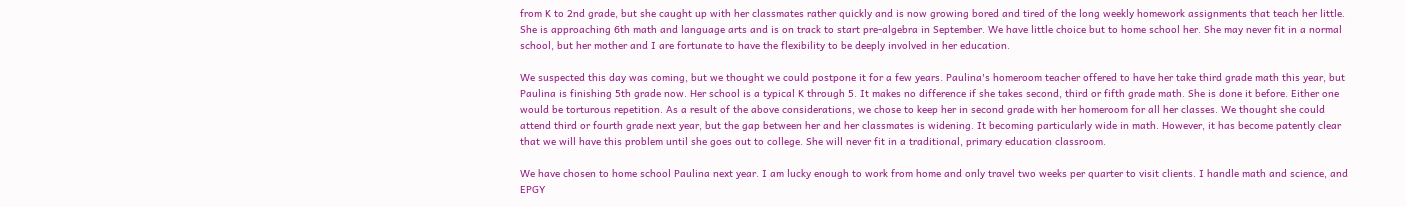from K to 2nd grade, but she caught up with her classmates rather quickly and is now growing bored and tired of the long weekly homework assignments that teach her little. She is approaching 6th math and language arts and is on track to start pre-algebra in September. We have little choice but to home school her. She may never fit in a normal school, but her mother and I are fortunate to have the flexibility to be deeply involved in her education.

We suspected this day was coming, but we thought we could postpone it for a few years. Paulina's homeroom teacher offered to have her take third grade math this year, but Paulina is finishing 5th grade now. Her school is a typical K through 5. It makes no difference if she takes second, third or fifth grade math. She is done it before. Either one would be torturous repetition. As a result of the above considerations, we chose to keep her in second grade with her homeroom for all her classes. We thought she could attend third or fourth grade next year, but the gap between her and her classmates is widening. It becoming particularly wide in math. However, it has become patently clear that we will have this problem until she goes out to college. She will never fit in a traditional, primary education classroom.

We have chosen to home school Paulina next year. I am lucky enough to work from home and only travel two weeks per quarter to visit clients. I handle math and science, and EPGY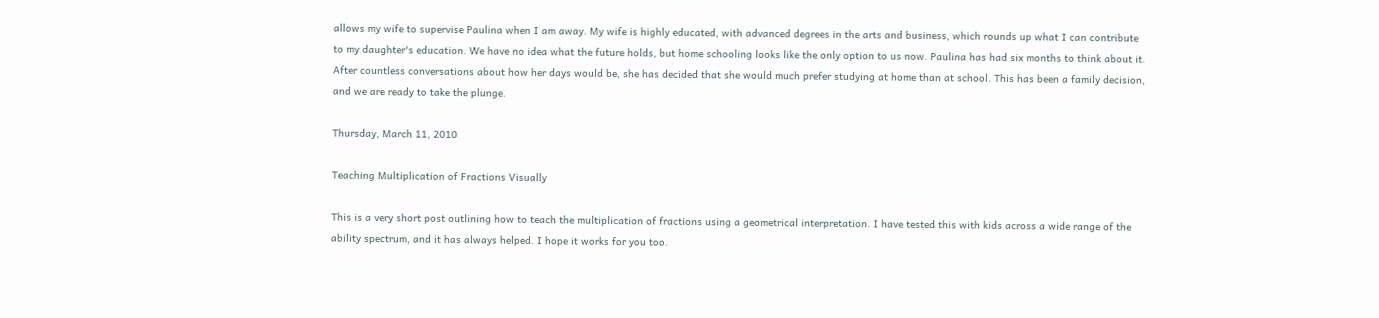allows my wife to supervise Paulina when I am away. My wife is highly educated, with advanced degrees in the arts and business, which rounds up what I can contribute to my daughter's education. We have no idea what the future holds, but home schooling looks like the only option to us now. Paulina has had six months to think about it. After countless conversations about how her days would be, she has decided that she would much prefer studying at home than at school. This has been a family decision, and we are ready to take the plunge.

Thursday, March 11, 2010

Teaching Multiplication of Fractions Visually

This is a very short post outlining how to teach the multiplication of fractions using a geometrical interpretation. I have tested this with kids across a wide range of the ability spectrum, and it has always helped. I hope it works for you too.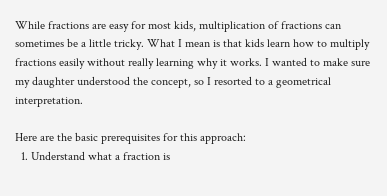While fractions are easy for most kids, multiplication of fractions can sometimes be a little tricky. What I mean is that kids learn how to multiply fractions easily without really learning why it works. I wanted to make sure my daughter understood the concept, so I resorted to a geometrical interpretation.

Here are the basic prerequisites for this approach:
  1. Understand what a fraction is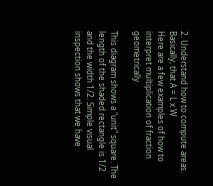2. Understand how to compute areas. Basically, that A = L x W
Here are a few examples of how to interpret multiplication of fraction geometrically.

This diagram shows a "unit" square. The length of the shaded rectangle is 1/2 and the width 1/2. Simple visual inspection shows that we have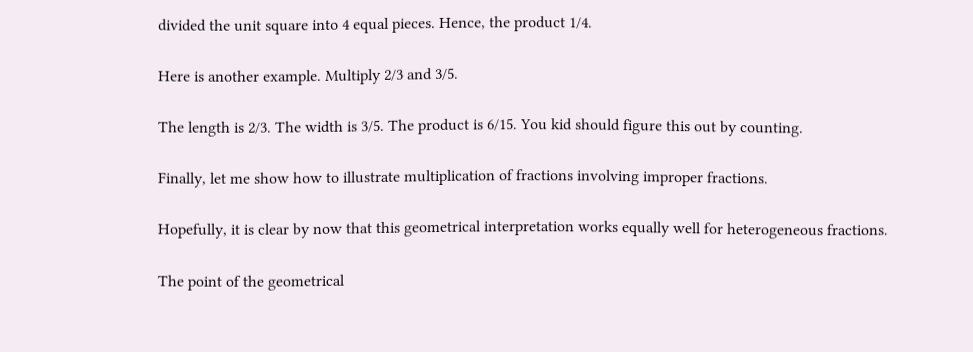divided the unit square into 4 equal pieces. Hence, the product 1/4.

Here is another example. Multiply 2/3 and 3/5.

The length is 2/3. The width is 3/5. The product is 6/15. You kid should figure this out by counting.

Finally, let me show how to illustrate multiplication of fractions involving improper fractions.

Hopefully, it is clear by now that this geometrical interpretation works equally well for heterogeneous fractions.

The point of the geometrical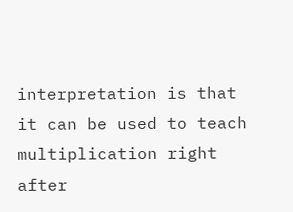interpretation is that it can be used to teach multiplication right after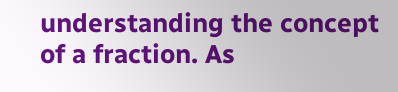understanding the concept of a fraction. As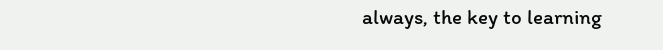always, the key to learning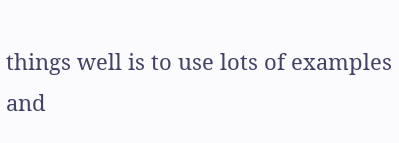things well is to use lots of examples and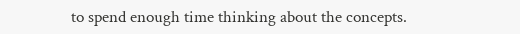to spend enough time thinking about the concepts.